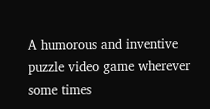A humorous and inventive puzzle video game wherever some times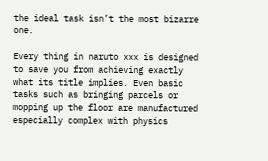the ideal task isn’t the most bizarre one.

Every thing in naruto xxx is designed to save you from achieving exactly what its title implies. Even basic tasks such as bringing parcels or mopping up the floor are manufactured especially complex with physics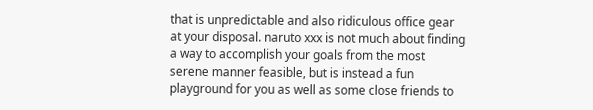that is unpredictable and also ridiculous office gear at your disposal. naruto xxx is not much about finding a way to accomplish your goals from the most serene manner feasible, but is instead a fun playground for you as well as some close friends to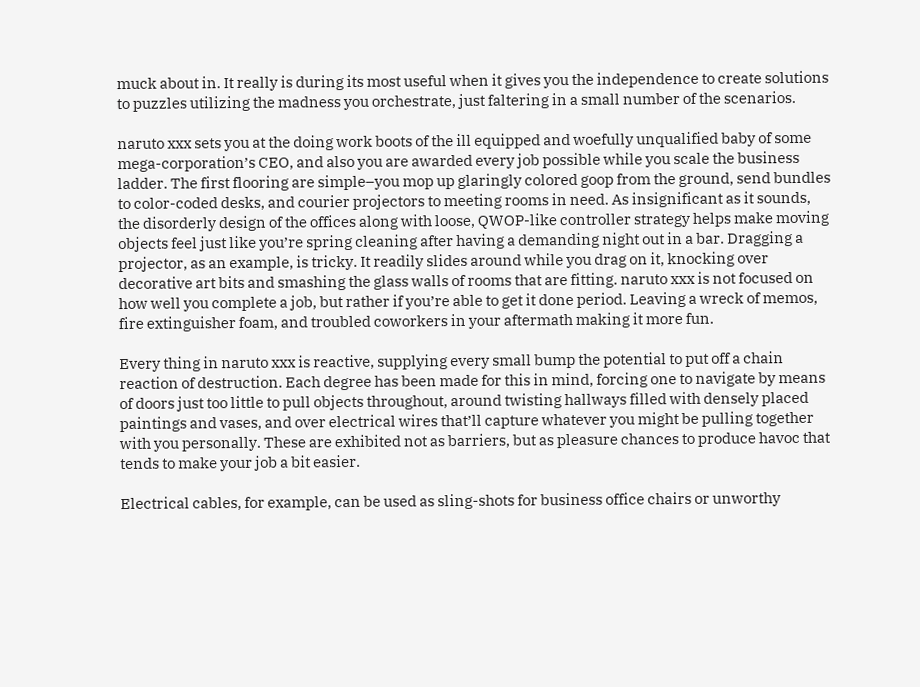muck about in. It really is during its most useful when it gives you the independence to create solutions to puzzles utilizing the madness you orchestrate, just faltering in a small number of the scenarios.

naruto xxx sets you at the doing work boots of the ill equipped and woefully unqualified baby of some mega-corporation’s CEO, and also you are awarded every job possible while you scale the business ladder. The first flooring are simple–you mop up glaringly colored goop from the ground, send bundles to color-coded desks, and courier projectors to meeting rooms in need. As insignificant as it sounds, the disorderly design of the offices along with loose, QWOP-like controller strategy helps make moving objects feel just like you’re spring cleaning after having a demanding night out in a bar. Dragging a projector, as an example, is tricky. It readily slides around while you drag on it, knocking over decorative art bits and smashing the glass walls of rooms that are fitting. naruto xxx is not focused on how well you complete a job, but rather if you’re able to get it done period. Leaving a wreck of memos, fire extinguisher foam, and troubled coworkers in your aftermath making it more fun.

Every thing in naruto xxx is reactive, supplying every small bump the potential to put off a chain reaction of destruction. Each degree has been made for this in mind, forcing one to navigate by means of doors just too little to pull objects throughout, around twisting hallways filled with densely placed paintings and vases, and over electrical wires that’ll capture whatever you might be pulling together with you personally. These are exhibited not as barriers, but as pleasure chances to produce havoc that tends to make your job a bit easier.

Electrical cables, for example, can be used as sling-shots for business office chairs or unworthy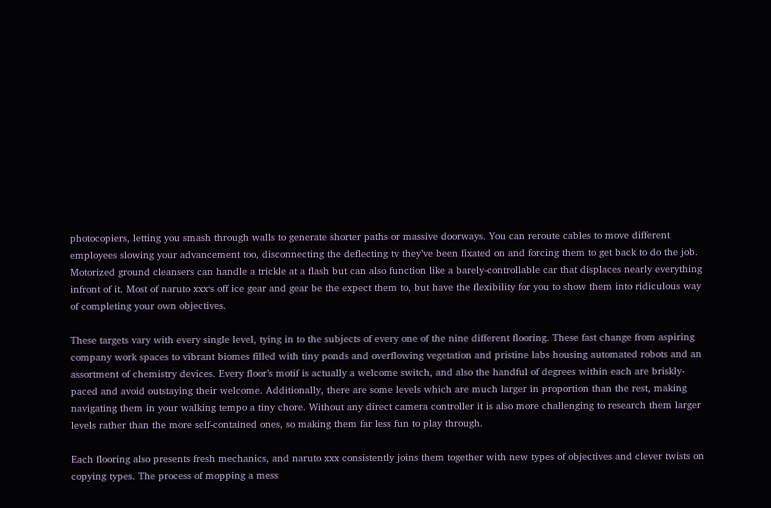photocopiers, letting you smash through walls to generate shorter paths or massive doorways. You can reroute cables to move different employees slowing your advancement too, disconnecting the deflecting tv they’ve been fixated on and forcing them to get back to do the job. Motorized ground cleansers can handle a trickle at a flash but can also function like a barely-controllable car that displaces nearly everything infront of it. Most of naruto xxx‘s off ice gear and gear be the expect them to, but have the flexibility for you to show them into ridiculous way of completing your own objectives.

These targets vary with every single level, tying in to the subjects of every one of the nine different flooring. These fast change from aspiring company work spaces to vibrant biomes filled with tiny ponds and overflowing vegetation and pristine labs housing automated robots and an assortment of chemistry devices. Every floor’s motif is actually a welcome switch, and also the handful of degrees within each are briskly-paced and avoid outstaying their welcome. Additionally, there are some levels which are much larger in proportion than the rest, making navigating them in your walking tempo a tiny chore. Without any direct camera controller it is also more challenging to research them larger levels rather than the more self-contained ones, so making them far less fun to play through.

Each flooring also presents fresh mechanics, and naruto xxx consistently joins them together with new types of objectives and clever twists on copying types. The process of mopping a mess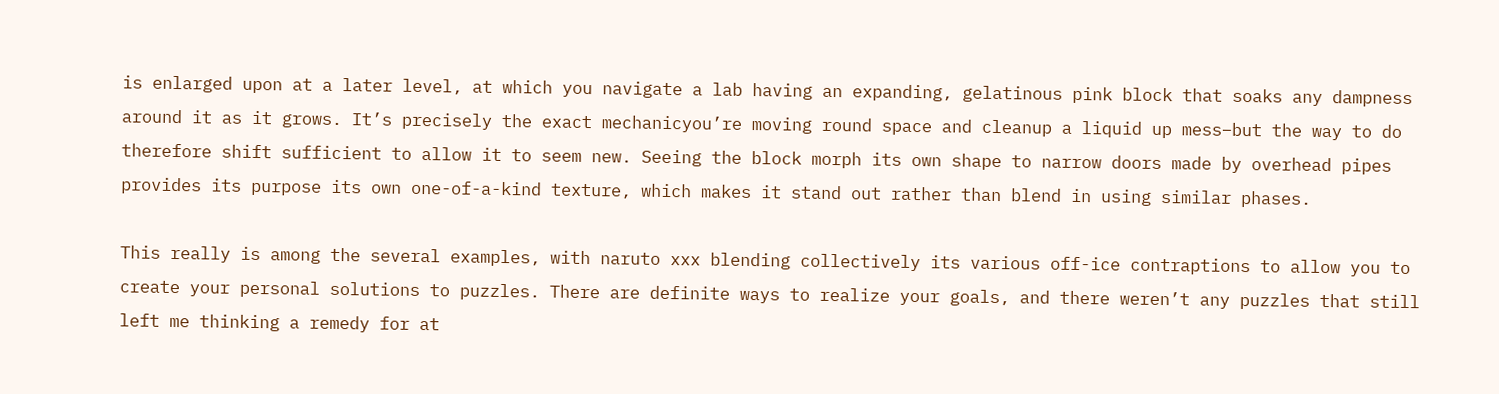is enlarged upon at a later level, at which you navigate a lab having an expanding, gelatinous pink block that soaks any dampness around it as it grows. It’s precisely the exact mechanicyou’re moving round space and cleanup a liquid up mess–but the way to do therefore shift sufficient to allow it to seem new. Seeing the block morph its own shape to narrow doors made by overhead pipes provides its purpose its own one-of-a-kind texture, which makes it stand out rather than blend in using similar phases.

This really is among the several examples, with naruto xxx blending collectively its various off-ice contraptions to allow you to create your personal solutions to puzzles. There are definite ways to realize your goals, and there weren’t any puzzles that still left me thinking a remedy for at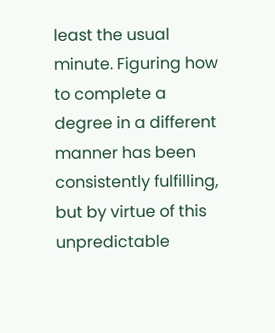least the usual minute. Figuring how to complete a degree in a different manner has been consistently fulfilling, but by virtue of this unpredictable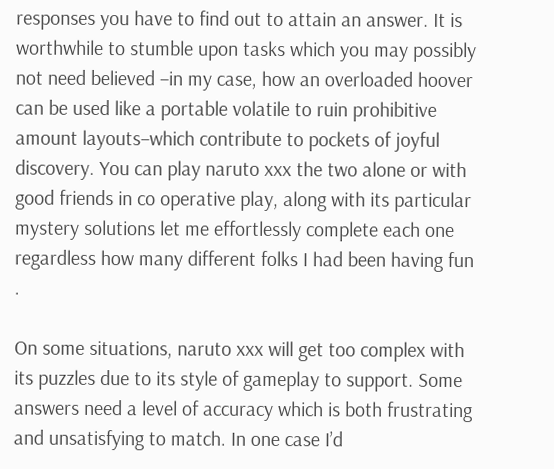responses you have to find out to attain an answer. It is worthwhile to stumble upon tasks which you may possibly not need believed –in my case, how an overloaded hoover can be used like a portable volatile to ruin prohibitive amount layouts–which contribute to pockets of joyful discovery. You can play naruto xxx the two alone or with good friends in co operative play, along with its particular mystery solutions let me effortlessly complete each one regardless how many different folks I had been having fun .

On some situations, naruto xxx will get too complex with its puzzles due to its style of gameplay to support. Some answers need a level of accuracy which is both frustrating and unsatisfying to match. In one case I’d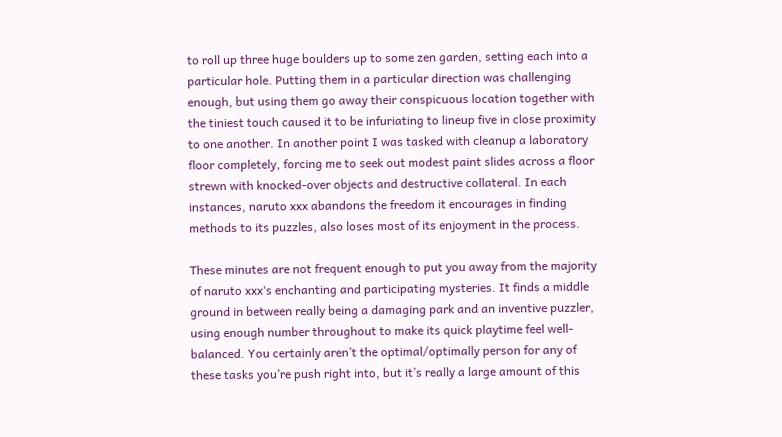to roll up three huge boulders up to some zen garden, setting each into a particular hole. Putting them in a particular direction was challenging enough, but using them go away their conspicuous location together with the tiniest touch caused it to be infuriating to lineup five in close proximity to one another. In another point I was tasked with cleanup a laboratory floor completely, forcing me to seek out modest paint slides across a floor strewn with knocked-over objects and destructive collateral. In each instances, naruto xxx abandons the freedom it encourages in finding methods to its puzzles, also loses most of its enjoyment in the process.

These minutes are not frequent enough to put you away from the majority of naruto xxx‘s enchanting and participating mysteries. It finds a middle ground in between really being a damaging park and an inventive puzzler, using enough number throughout to make its quick playtime feel well-balanced. You certainly aren’t the optimal/optimally person for any of these tasks you’re push right into, but it’s really a large amount of this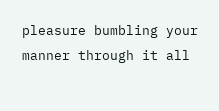pleasure bumbling your manner through it all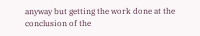anyway but getting the work done at the conclusion of the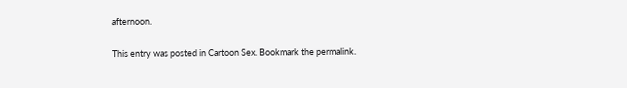afternoon.

This entry was posted in Cartoon Sex. Bookmark the permalink.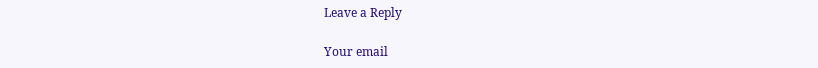Leave a Reply

Your email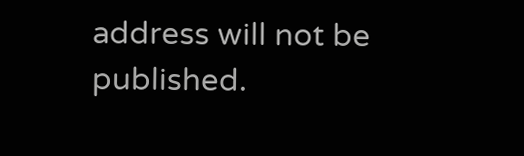address will not be published.